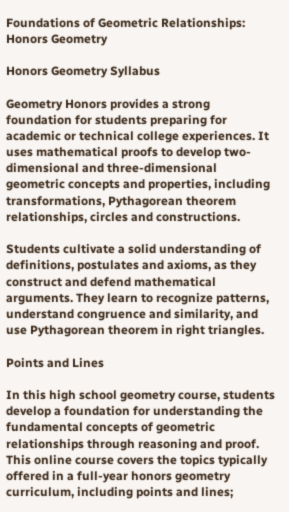Foundations of Geometric Relationships: Honors Geometry

Honors Geometry Syllabus

Geometry Honors provides a strong foundation for students preparing for academic or technical college experiences. It uses mathematical proofs to develop two-dimensional and three-dimensional geometric concepts and properties, including transformations, Pythagorean theorem relationships, circles and constructions.

Students cultivate a solid understanding of definitions, postulates and axioms, as they construct and defend mathematical arguments. They learn to recognize patterns, understand congruence and similarity, and use Pythagorean theorem in right triangles.

Points and Lines

In this high school geometry course, students develop a foundation for understanding the fundamental concepts of geometric relationships through reasoning and proof. This online course covers the topics typically offered in a full-year honors geometry curriculum, including points and lines;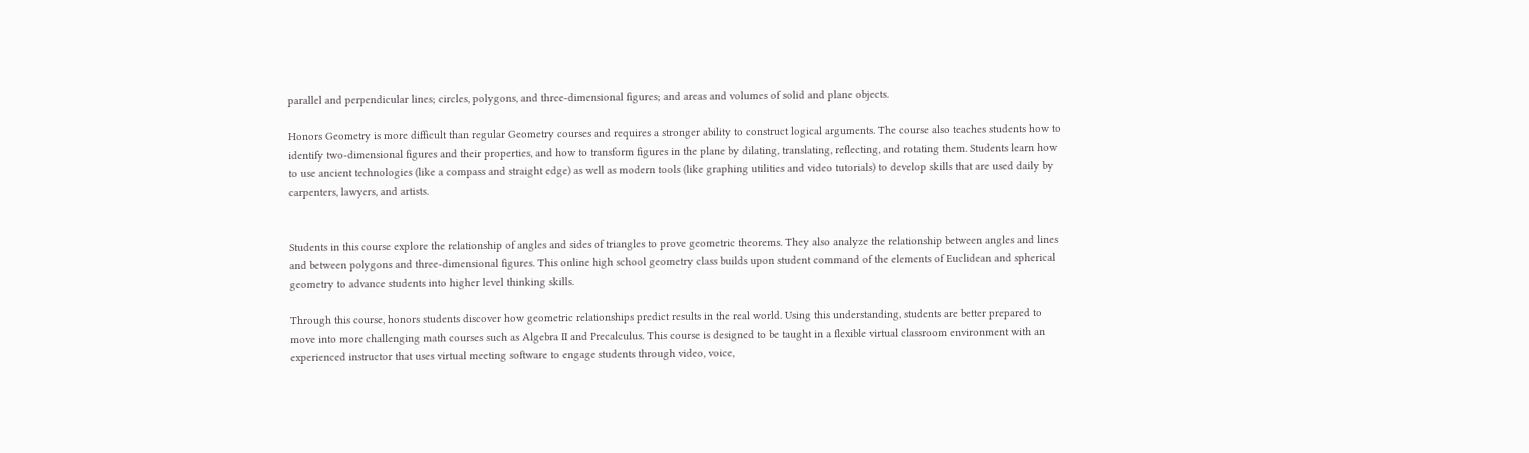parallel and perpendicular lines; circles, polygons, and three-dimensional figures; and areas and volumes of solid and plane objects.

Honors Geometry is more difficult than regular Geometry courses and requires a stronger ability to construct logical arguments. The course also teaches students how to identify two-dimensional figures and their properties, and how to transform figures in the plane by dilating, translating, reflecting, and rotating them. Students learn how to use ancient technologies (like a compass and straight edge) as well as modern tools (like graphing utilities and video tutorials) to develop skills that are used daily by carpenters, lawyers, and artists.


Students in this course explore the relationship of angles and sides of triangles to prove geometric theorems. They also analyze the relationship between angles and lines and between polygons and three-dimensional figures. This online high school geometry class builds upon student command of the elements of Euclidean and spherical geometry to advance students into higher level thinking skills.

Through this course, honors students discover how geometric relationships predict results in the real world. Using this understanding, students are better prepared to move into more challenging math courses such as Algebra II and Precalculus. This course is designed to be taught in a flexible virtual classroom environment with an experienced instructor that uses virtual meeting software to engage students through video, voice,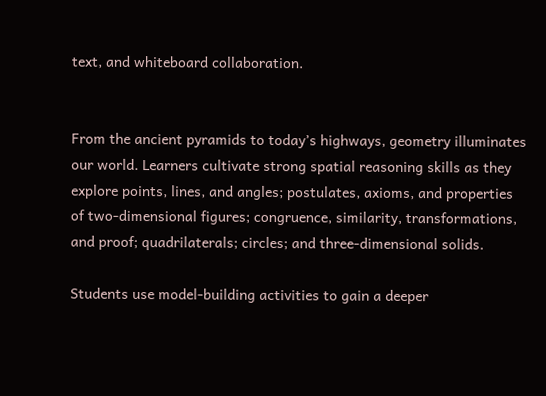text, and whiteboard collaboration.


From the ancient pyramids to today’s highways, geometry illuminates our world. Learners cultivate strong spatial reasoning skills as they explore points, lines, and angles; postulates, axioms, and properties of two-dimensional figures; congruence, similarity, transformations, and proof; quadrilaterals; circles; and three-dimensional solids.

Students use model-building activities to gain a deeper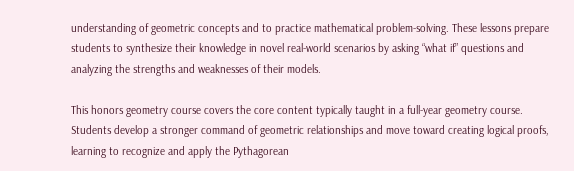understanding of geometric concepts and to practice mathematical problem-solving. These lessons prepare students to synthesize their knowledge in novel real-world scenarios by asking “what if” questions and analyzing the strengths and weaknesses of their models.

This honors geometry course covers the core content typically taught in a full-year geometry course. Students develop a stronger command of geometric relationships and move toward creating logical proofs, learning to recognize and apply the Pythagorean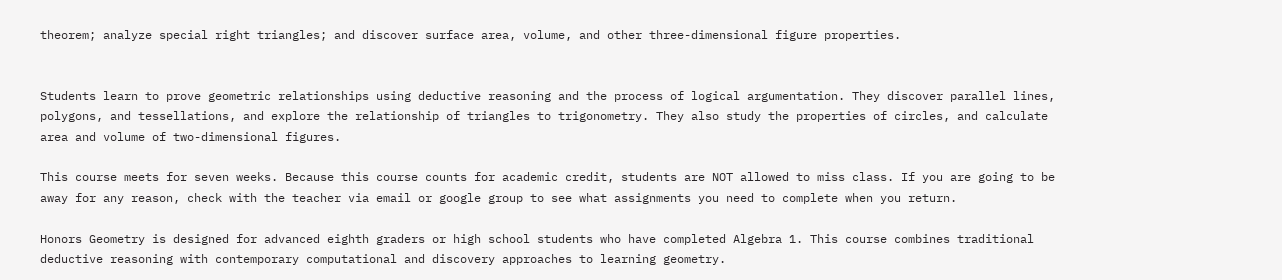theorem; analyze special right triangles; and discover surface area, volume, and other three-dimensional figure properties.


Students learn to prove geometric relationships using deductive reasoning and the process of logical argumentation. They discover parallel lines, polygons, and tessellations, and explore the relationship of triangles to trigonometry. They also study the properties of circles, and calculate area and volume of two-dimensional figures.

This course meets for seven weeks. Because this course counts for academic credit, students are NOT allowed to miss class. If you are going to be away for any reason, check with the teacher via email or google group to see what assignments you need to complete when you return.

Honors Geometry is designed for advanced eighth graders or high school students who have completed Algebra 1. This course combines traditional deductive reasoning with contemporary computational and discovery approaches to learning geometry.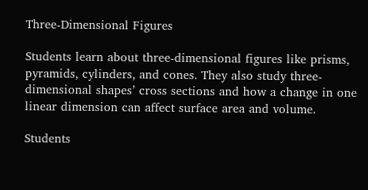Three-Dimensional Figures

Students learn about three-dimensional figures like prisms, pyramids, cylinders, and cones. They also study three-dimensional shapes’ cross sections and how a change in one linear dimension can affect surface area and volume.

Students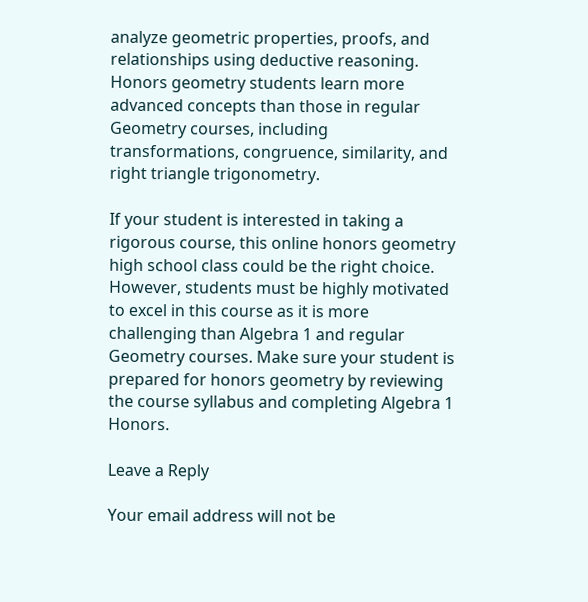analyze geometric properties, proofs, and relationships using deductive reasoning. Honors geometry students learn more advanced concepts than those in regular Geometry courses, including transformations, congruence, similarity, and right triangle trigonometry.

If your student is interested in taking a rigorous course, this online honors geometry high school class could be the right choice. However, students must be highly motivated to excel in this course as it is more challenging than Algebra 1 and regular Geometry courses. Make sure your student is prepared for honors geometry by reviewing the course syllabus and completing Algebra 1 Honors.

Leave a Reply

Your email address will not be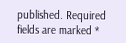published. Required fields are marked *